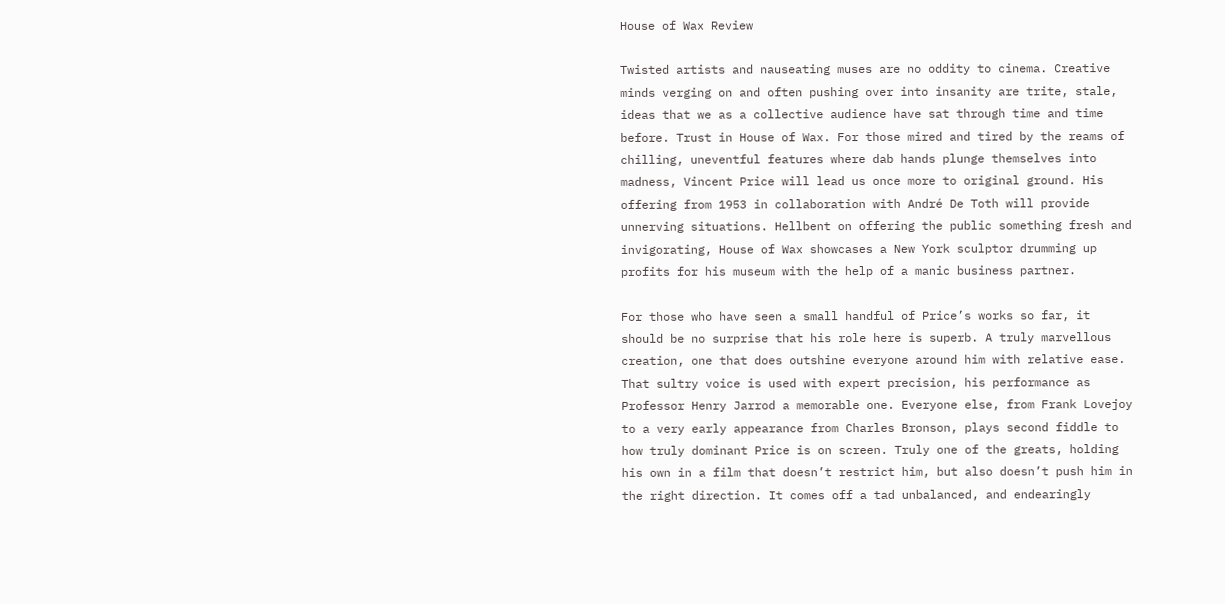House of Wax Review

Twisted artists and nauseating muses are no oddity to cinema. Creative minds verging on and often pushing over into insanity are trite, stale, ideas that we as a collective audience have sat through time and time before. Trust in House of Wax. For those mired and tired by the reams of chilling, uneventful features where dab hands plunge themselves into madness, Vincent Price will lead us once more to original ground. His offering from 1953 in collaboration with André De Toth will provide unnerving situations. Hellbent on offering the public something fresh and invigorating, House of Wax showcases a New York sculptor drumming up profits for his museum with the help of a manic business partner.

For those who have seen a small handful of Price’s works so far, it should be no surprise that his role here is superb. A truly marvellous creation, one that does outshine everyone around him with relative ease. That sultry voice is used with expert precision, his performance as Professor Henry Jarrod a memorable one. Everyone else, from Frank Lovejoy to a very early appearance from Charles Bronson, plays second fiddle to how truly dominant Price is on screen. Truly one of the greats, holding his own in a film that doesn’t restrict him, but also doesn’t push him in the right direction. It comes off a tad unbalanced, and endearingly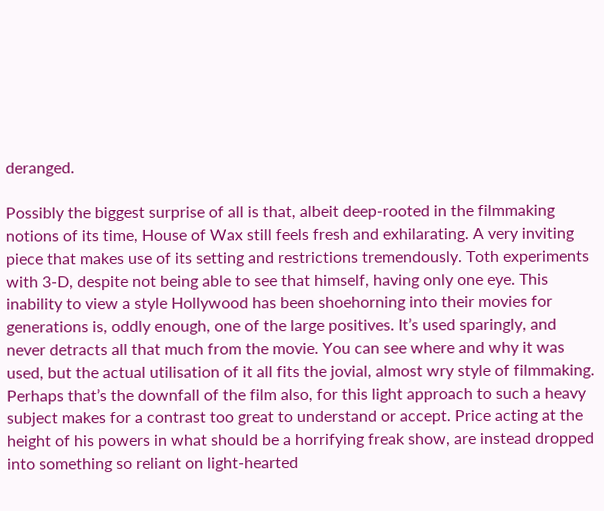deranged.

Possibly the biggest surprise of all is that, albeit deep-rooted in the filmmaking notions of its time, House of Wax still feels fresh and exhilarating. A very inviting piece that makes use of its setting and restrictions tremendously. Toth experiments with 3-D, despite not being able to see that himself, having only one eye. This inability to view a style Hollywood has been shoehorning into their movies for generations is, oddly enough, one of the large positives. It’s used sparingly, and never detracts all that much from the movie. You can see where and why it was used, but the actual utilisation of it all fits the jovial, almost wry style of filmmaking. Perhaps that’s the downfall of the film also, for this light approach to such a heavy subject makes for a contrast too great to understand or accept. Price acting at the height of his powers in what should be a horrifying freak show, are instead dropped into something so reliant on light-hearted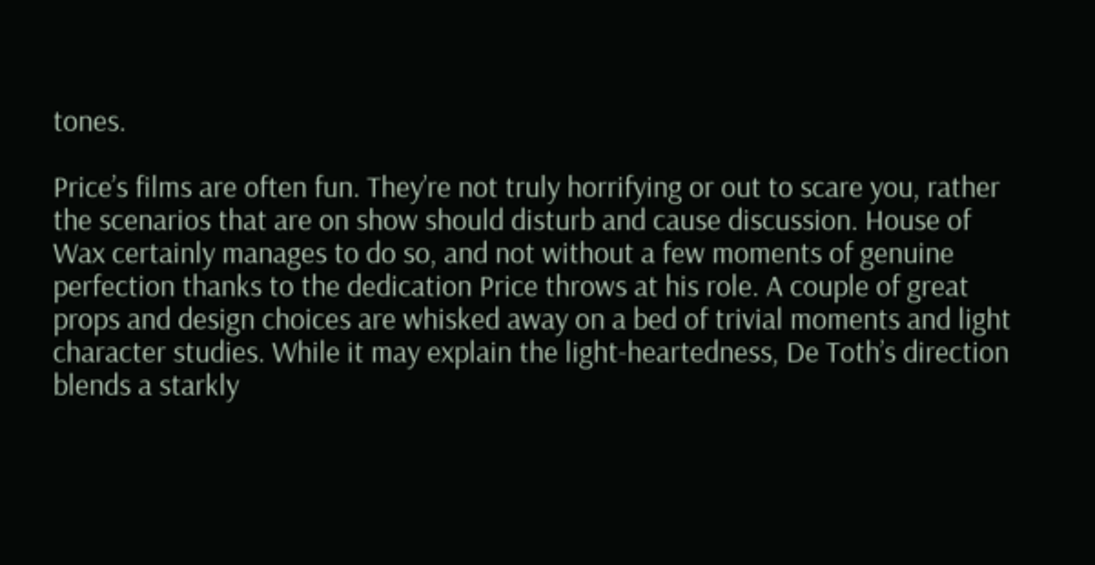tones.

Price’s films are often fun. They’re not truly horrifying or out to scare you, rather the scenarios that are on show should disturb and cause discussion. House of Wax certainly manages to do so, and not without a few moments of genuine perfection thanks to the dedication Price throws at his role. A couple of great props and design choices are whisked away on a bed of trivial moments and light character studies. While it may explain the light-heartedness, De Toth’s direction blends a starkly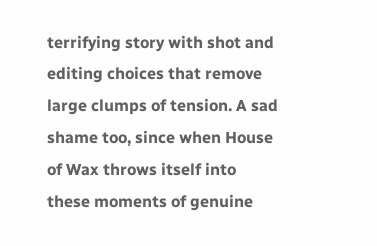terrifying story with shot and editing choices that remove large clumps of tension. A sad shame too, since when House of Wax throws itself into these moments of genuine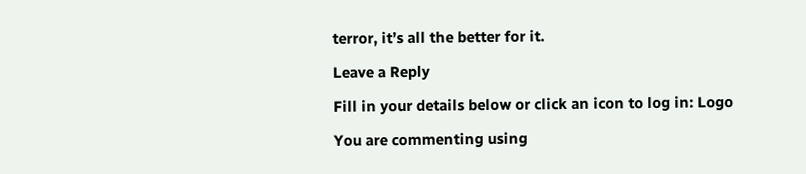terror, it’s all the better for it.

Leave a Reply

Fill in your details below or click an icon to log in: Logo

You are commenting using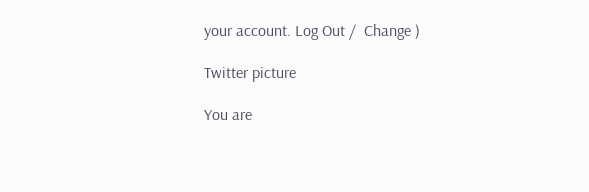your account. Log Out /  Change )

Twitter picture

You are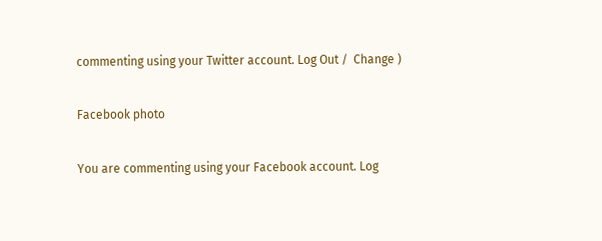commenting using your Twitter account. Log Out /  Change )

Facebook photo

You are commenting using your Facebook account. Log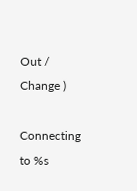Out /  Change )

Connecting to %s